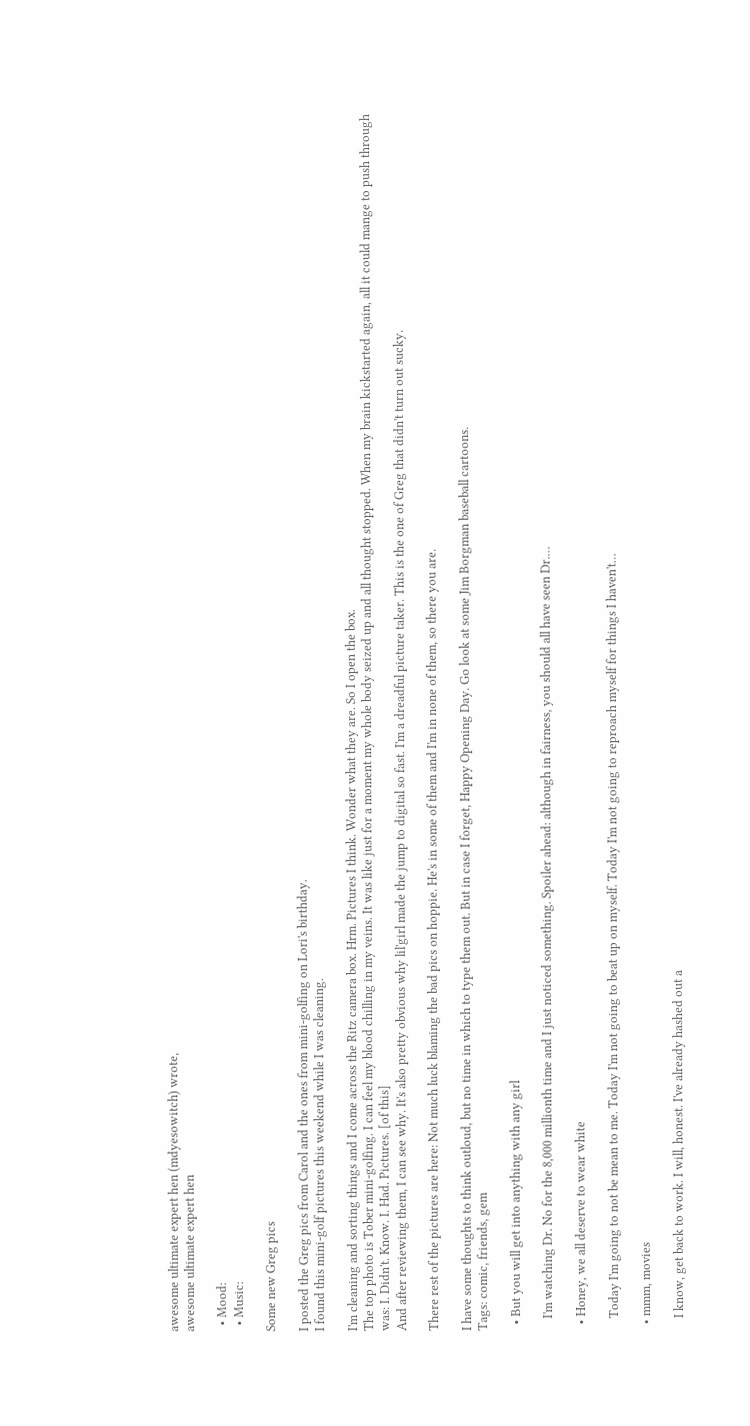awesome ultimate expert hen (mdyesowitch) wrote,
awesome ultimate expert hen

  • Mood:
  • Music:

Some new Greg pics

I posted the Greg pics from Carol and the ones from mini-golfing on Lori's birthday.
I found this mini-golf pictures this weekend while I was cleaning.

I'm cleaning and sorting things and I come across the Ritz camera box. Hrm. Pictures I think. Wonder what they are. So I open the box.
The top photo is Tober mini-golfing. I can feel my blood chilling in my veins. It was like just for a moment my whole body seized up and all thought stopped. When my brain kickstarted again, all it could mange to push through was: I. Didn't. Know. I. Had. Pictures. [of this]
And after reviewing them, I can see why. It's also pretty obvious why lil'girl made the jump to digital so fast. I'm a dreadful picture taker. This is the one of Greg that didn't turn out sucky.

There rest of the pictures are here: Not much luck blaming the bad pics on hoppie. He's in some of them and I'm in none of them, so there you are.

I have some thoughts to think outloud, but no time in which to type them out. But in case I forget, Happy Opening Day. Go look at some Jim Borgman baseball cartoons.
Tags: comic, friends, gem

  • But you will get into anything with any girl

    I'm watching Dr. No for the 8,000 millionth time and I just noticed something. Spoiler ahead: although in fairness, you should all have seen Dr.…

  • Honey, we all deserve to wear white

    Today I'm going to not be mean to me. Today I'm not going to beat up on myself. Today I'm not going to reproach myself for things I haven't…

  • mmm, movies

    I know, get back to work. I will, honest. I've already hashed out a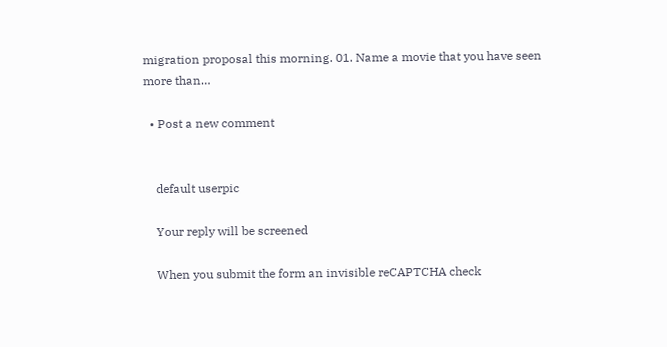migration proposal this morning. 01. Name a movie that you have seen more than…

  • Post a new comment


    default userpic

    Your reply will be screened

    When you submit the form an invisible reCAPTCHA check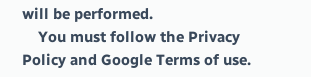will be performed.
    You must follow the Privacy Policy and Google Terms of use.